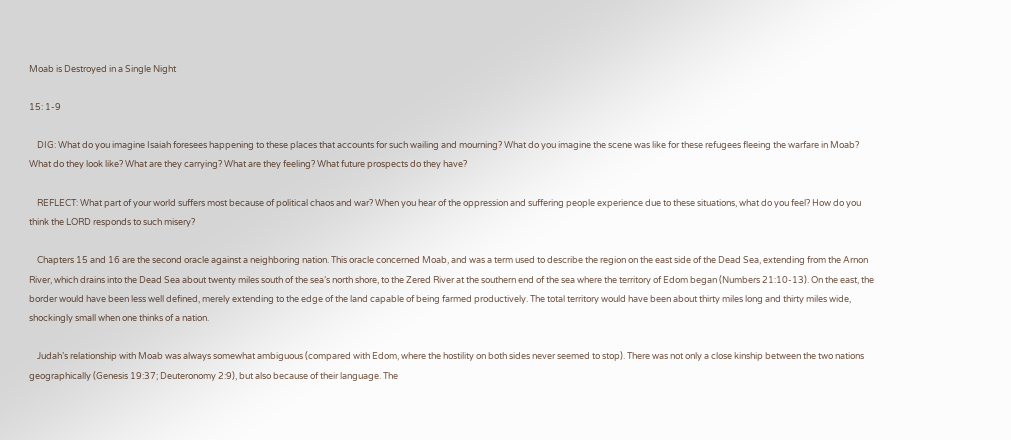Moab is Destroyed in a Single Night

15: 1-9

    DIG: What do you imagine Isaiah foresees happening to these places that accounts for such wailing and mourning? What do you imagine the scene was like for these refugees fleeing the warfare in Moab? What do they look like? What are they carrying? What are they feeling? What future prospects do they have?

    REFLECT: What part of your world suffers most because of political chaos and war? When you hear of the oppression and suffering people experience due to these situations, what do you feel? How do you think the LORD responds to such misery?

    Chapters 15 and 16 are the second oracle against a neighboring nation. This oracle concerned Moab, and was a term used to describe the region on the east side of the Dead Sea, extending from the Arnon River, which drains into the Dead Sea about twenty miles south of the sea’s north shore, to the Zered River at the southern end of the sea where the territory of Edom began (Numbers 21:10-13). On the east, the border would have been less well defined, merely extending to the edge of the land capable of being farmed productively. The total territory would have been about thirty miles long and thirty miles wide, shockingly small when one thinks of a nation.

    Judah’s relationship with Moab was always somewhat ambiguous (compared with Edom, where the hostility on both sides never seemed to stop). There was not only a close kinship between the two nations geographically (Genesis 19:37; Deuteronomy 2:9), but also because of their language. The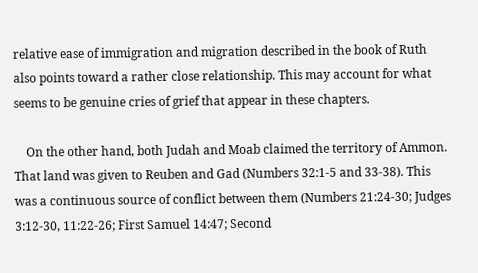relative ease of immigration and migration described in the book of Ruth also points toward a rather close relationship. This may account for what seems to be genuine cries of grief that appear in these chapters.

    On the other hand, both Judah and Moab claimed the territory of Ammon. That land was given to Reuben and Gad (Numbers 32:1-5 and 33-38). This was a continuous source of conflict between them (Numbers 21:24-30; Judges 3:12-30, 11:22-26; First Samuel 14:47; Second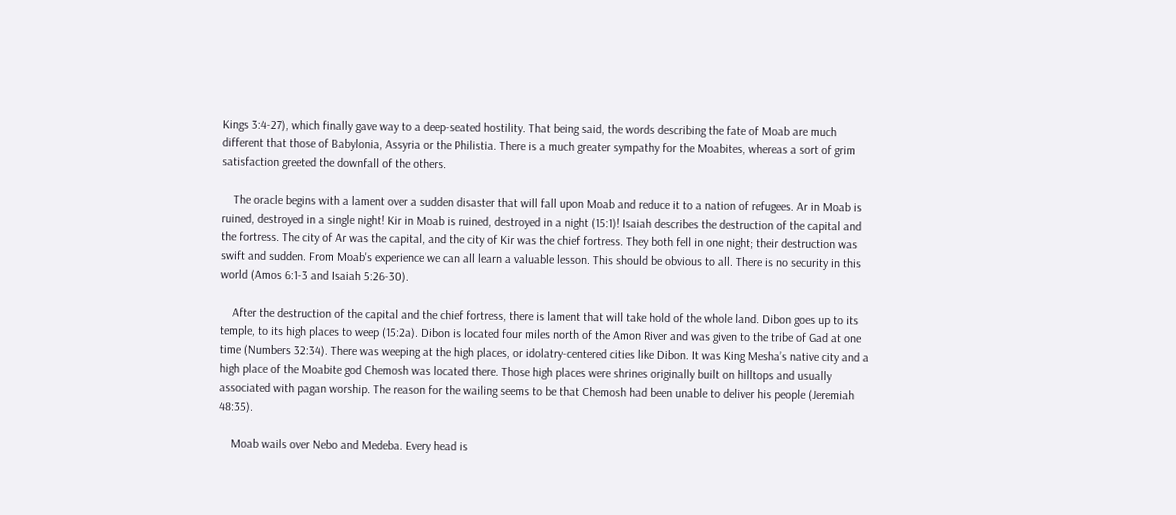Kings 3:4-27), which finally gave way to a deep-seated hostility. That being said, the words describing the fate of Moab are much different that those of Babylonia, Assyria or the Philistia. There is a much greater sympathy for the Moabites, whereas a sort of grim satisfaction greeted the downfall of the others.

    The oracle begins with a lament over a sudden disaster that will fall upon Moab and reduce it to a nation of refugees. Ar in Moab is ruined, destroyed in a single night! Kir in Moab is ruined, destroyed in a night (15:1)! Isaiah describes the destruction of the capital and the fortress. The city of Ar was the capital, and the city of Kir was the chief fortress. They both fell in one night; their destruction was swift and sudden. From Moab's experience we can all learn a valuable lesson. This should be obvious to all. There is no security in this world (Amos 6:1-3 and Isaiah 5:26-30).

    After the destruction of the capital and the chief fortress, there is lament that will take hold of the whole land. Dibon goes up to its temple, to its high places to weep (15:2a). Dibon is located four miles north of the Amon River and was given to the tribe of Gad at one time (Numbers 32:34). There was weeping at the high places, or idolatry-centered cities like Dibon. It was King Mesha’s native city and a high place of the Moabite god Chemosh was located there. Those high places were shrines originally built on hilltops and usually associated with pagan worship. The reason for the wailing seems to be that Chemosh had been unable to deliver his people (Jeremiah 48:35).

    Moab wails over Nebo and Medeba. Every head is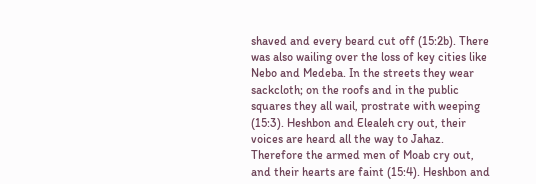shaved and every beard cut off (15:2b). There was also wailing over the loss of key cities like Nebo and Medeba. In the streets they wear sackcloth; on the roofs and in the public squares they all wail, prostrate with weeping (15:3). Heshbon and Elealeh cry out, their voices are heard all the way to Jahaz. Therefore the armed men of Moab cry out, and their hearts are faint (15:4). Heshbon and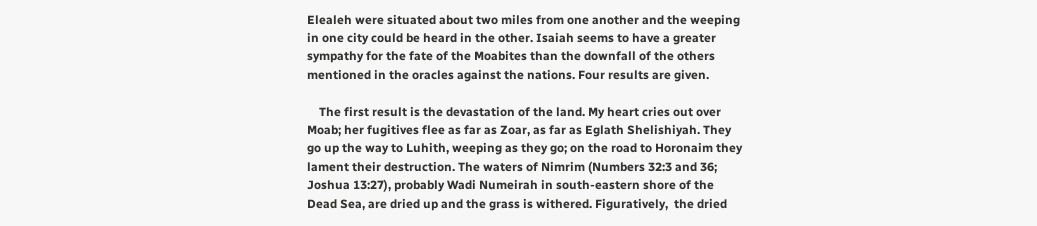Elealeh were situated about two miles from one another and the weeping in one city could be heard in the other. Isaiah seems to have a greater sympathy for the fate of the Moabites than the downfall of the others mentioned in the oracles against the nations. Four results are given.

    The first result is the devastation of the land. My heart cries out over Moab; her fugitives flee as far as Zoar, as far as Eglath Shelishiyah. They go up the way to Luhith, weeping as they go; on the road to Horonaim they lament their destruction. The waters of Nimrim (Numbers 32:3 and 36; Joshua 13:27), probably Wadi Numeirah in south-eastern shore of the Dead Sea, are dried up and the grass is withered. Figuratively,  the dried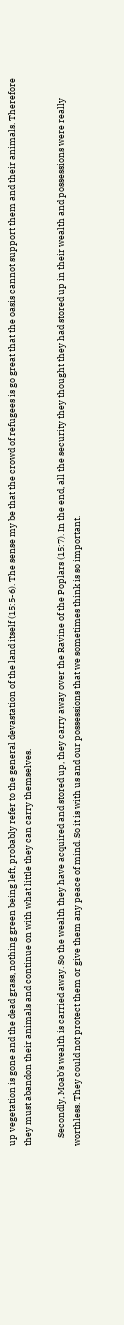up vegetation is gone and the dead grass, nothing green being left, probably refer to the general devastation of the land itself (15:5-6). The sense my be that the crowd of refugees is go great that the oasis cannot support them and their animals. Therefore they must abandon their animals and continue on with what little they can carry themselves.

    Secondly, Moab’s wealth is carried away. So the wealth they have acquired and stored up, they carry away over the Ravine of the Poplars (15:7). In the end, all the security they thought they had stored up in their wealth and possessions were really worthless. They could not protect them or give them any peace of mind. So it is with us and our possessions that we sometimes think is so important.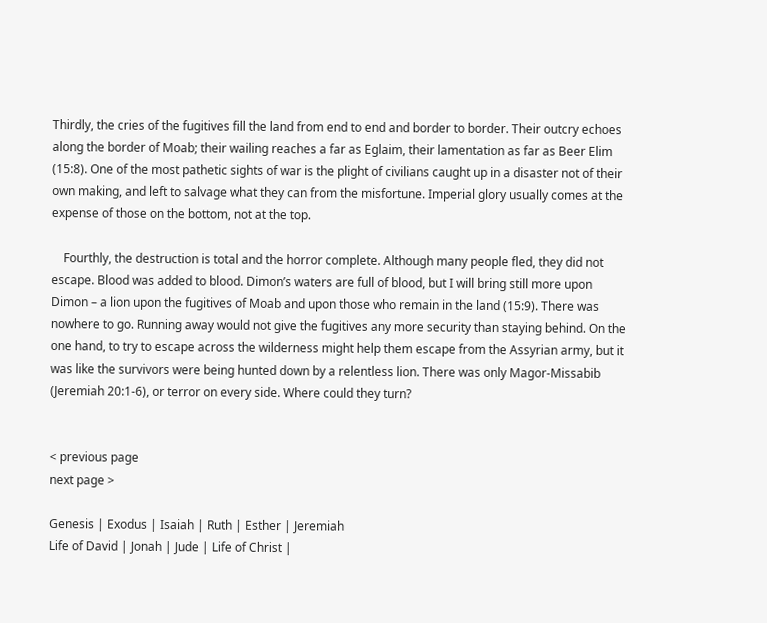Thirdly, the cries of the fugitives fill the land from end to end and border to border. Their outcry echoes along the border of Moab; their wailing reaches a far as Eglaim, their lamentation as far as Beer Elim (15:8). One of the most pathetic sights of war is the plight of civilians caught up in a disaster not of their own making, and left to salvage what they can from the misfortune. Imperial glory usually comes at the expense of those on the bottom, not at the top.

    Fourthly, the destruction is total and the horror complete. Although many people fled, they did not escape. Blood was added to blood. Dimon’s waters are full of blood, but I will bring still more upon Dimon – a lion upon the fugitives of Moab and upon those who remain in the land (15:9). There was nowhere to go. Running away would not give the fugitives any more security than staying behind. On the one hand, to try to escape across the wilderness might help them escape from the Assyrian army, but it was like the survivors were being hunted down by a relentless lion. There was only Magor-Missabib (Jeremiah 20:1-6), or terror on every side. Where could they turn?


< previous page
next page >

Genesis | Exodus | Isaiah | Ruth | Esther | Jeremiah
Life of David | Jonah | Jude | Life of Christ |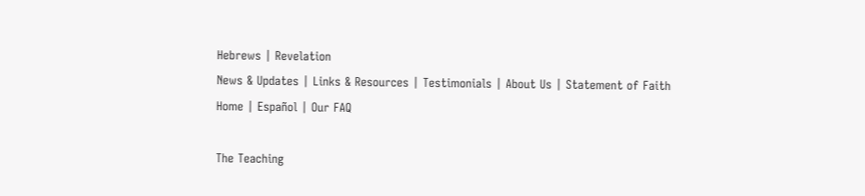Hebrews | Revelation
News & Updates | Links & Resources | Testimonials | About Us | Statement of Faith
Home | Español | Our FAQ

The Teaching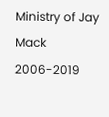Ministry of Jay Mack 2006-2019